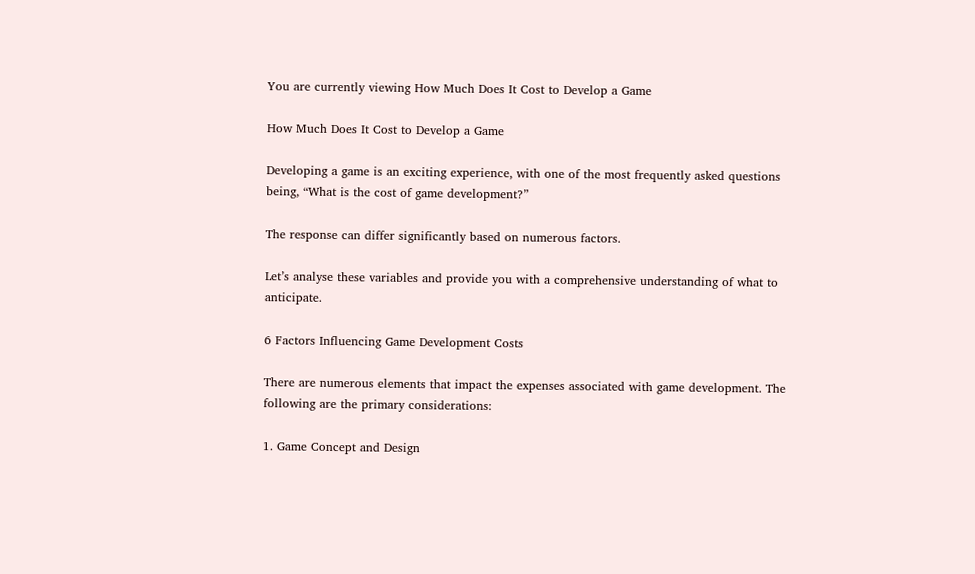You are currently viewing How Much Does It Cost to Develop a Game

How Much Does It Cost to Develop a Game

Developing a game is an exciting experience, with one of the most frequently asked questions being, “What is the cost of game development?”

The response can differ significantly based on numerous factors.

Let’s analyse these variables and provide you with a comprehensive understanding of what to anticipate.

6 Factors Influencing Game Development Costs

There are numerous elements that impact the expenses associated with game development. The following are the primary considerations:

1. Game Concept and Design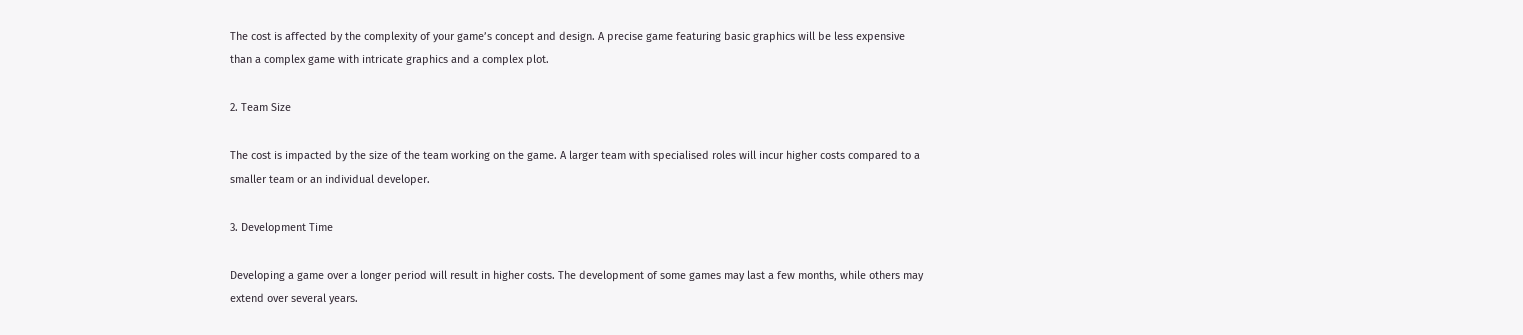The cost is affected by the complexity of your game’s concept and design. A precise game featuring basic graphics will be less expensive than a complex game with intricate graphics and a complex plot.

2. Team Size

The cost is impacted by the size of the team working on the game. A larger team with specialised roles will incur higher costs compared to a smaller team or an individual developer.

3. Development Time

Developing a game over a longer period will result in higher costs. The development of some games may last a few months, while others may extend over several years.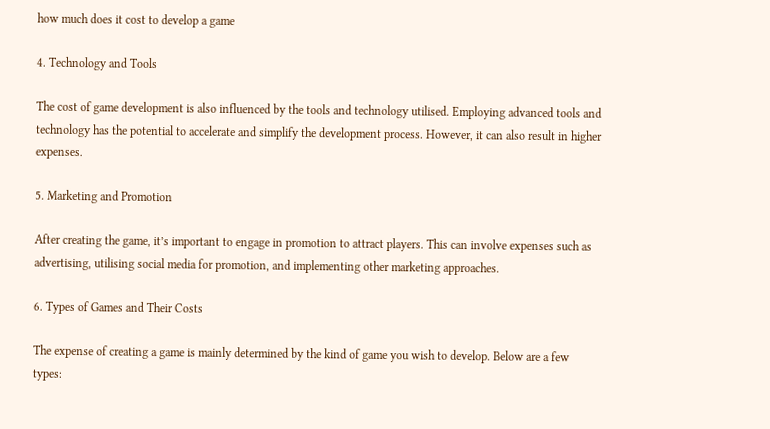how much does it cost to develop a game

4. Technology and Tools

The cost of game development is also influenced by the tools and technology utilised. Employing advanced tools and technology has the potential to accelerate and simplify the development process. However, it can also result in higher expenses.

5. Marketing and Promotion

After creating the game, it’s important to engage in promotion to attract players. This can involve expenses such as advertising, utilising social media for promotion, and implementing other marketing approaches.

6. Types of Games and Their Costs

The expense of creating a game is mainly determined by the kind of game you wish to develop. Below are a few types: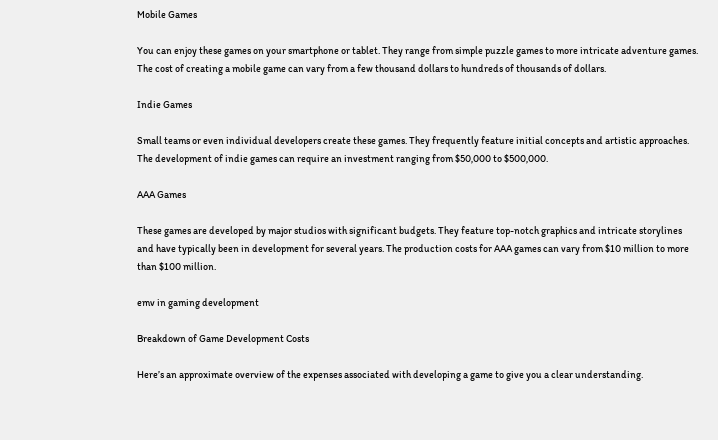Mobile Games

You can enjoy these games on your smartphone or tablet. They range from simple puzzle games to more intricate adventure games. The cost of creating a mobile game can vary from a few thousand dollars to hundreds of thousands of dollars.

Indie Games

Small teams or even individual developers create these games. They frequently feature initial concepts and artistic approaches. The development of indie games can require an investment ranging from $50,000 to $500,000.

AAA Games

These games are developed by major studios with significant budgets. They feature top-notch graphics and intricate storylines and have typically been in development for several years. The production costs for AAA games can vary from $10 million to more than $100 million.

emv in gaming development

Breakdown of Game Development Costs

Here’s an approximate overview of the expenses associated with developing a game to give you a clear understanding.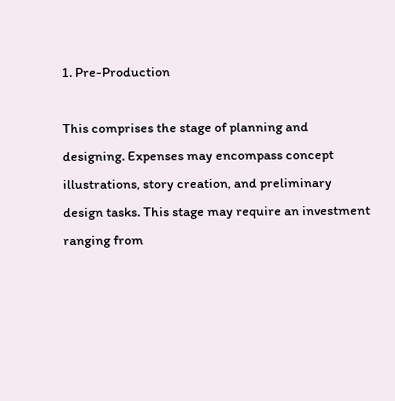1. Pre-Production

This comprises the stage of planning and designing. Expenses may encompass concept illustrations, story creation, and preliminary design tasks. This stage may require an investment ranging from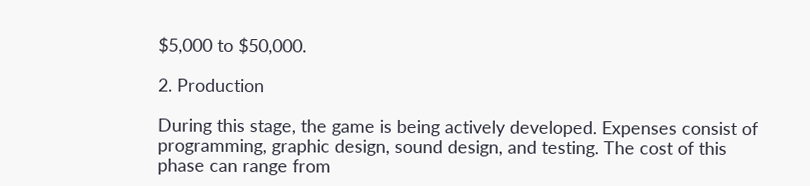$5,000 to $50,000.

2. Production

During this stage, the game is being actively developed. Expenses consist of programming, graphic design, sound design, and testing. The cost of this phase can range from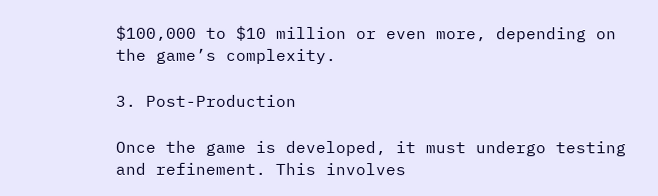$100,000 to $10 million or even more, depending on the game’s complexity.

3. Post-Production

Once the game is developed, it must undergo testing and refinement. This involves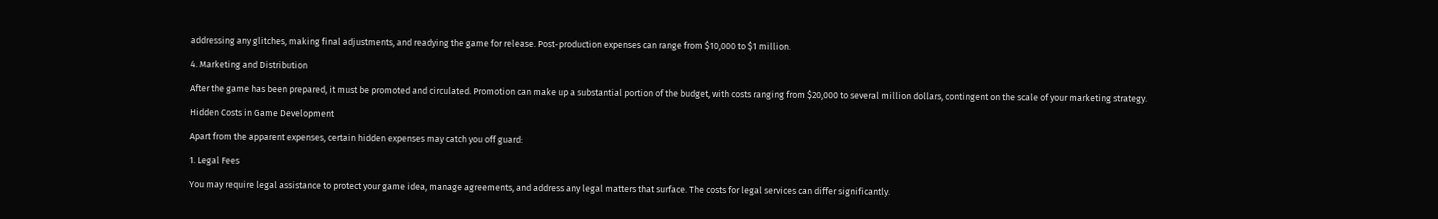addressing any glitches, making final adjustments, and readying the game for release. Post-production expenses can range from $10,000 to $1 million.

4. Marketing and Distribution

After the game has been prepared, it must be promoted and circulated. Promotion can make up a substantial portion of the budget, with costs ranging from $20,000 to several million dollars, contingent on the scale of your marketing strategy.

Hidden Costs in Game Development

Apart from the apparent expenses, certain hidden expenses may catch you off guard:

1. Legal Fees

You may require legal assistance to protect your game idea, manage agreements, and address any legal matters that surface. The costs for legal services can differ significantly.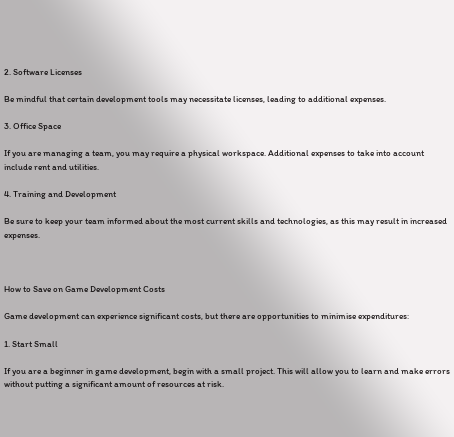2. Software Licenses

Be mindful that certain development tools may necessitate licenses, leading to additional expenses.

3. Office Space

If you are managing a team, you may require a physical workspace. Additional expenses to take into account include rent and utilities.

4. Training and Development

Be sure to keep your team informed about the most current skills and technologies, as this may result in increased expenses.



How to Save on Game Development Costs

Game development can experience significant costs, but there are opportunities to minimise expenditures:

1. Start Small

If you are a beginner in game development, begin with a small project. This will allow you to learn and make errors without putting a significant amount of resources at risk.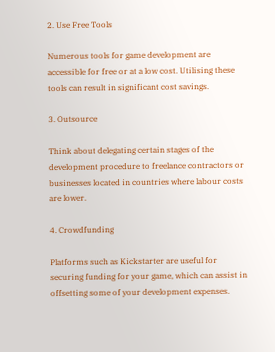2. Use Free Tools

Numerous tools for game development are accessible for free or at a low cost. Utilising these tools can result in significant cost savings.

3. Outsource

Think about delegating certain stages of the development procedure to freelance contractors or businesses located in countries where labour costs are lower.

4. Crowdfunding

Platforms such as Kickstarter are useful for securing funding for your game, which can assist in offsetting some of your development expenses.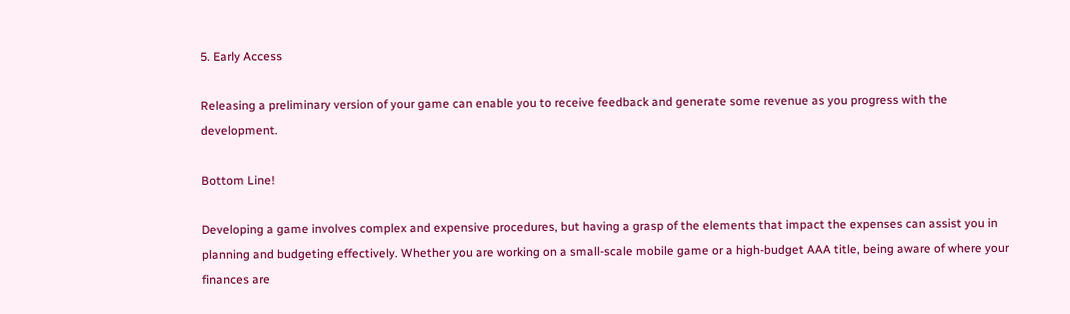5. Early Access

Releasing a preliminary version of your game can enable you to receive feedback and generate some revenue as you progress with the development.

Bottom Line!

Developing a game involves complex and expensive procedures, but having a grasp of the elements that impact the expenses can assist you in planning and budgeting effectively. Whether you are working on a small-scale mobile game or a high-budget AAA title, being aware of where your finances are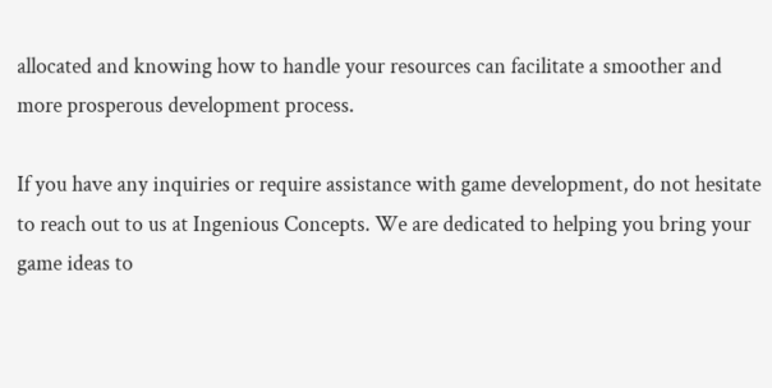allocated and knowing how to handle your resources can facilitate a smoother and more prosperous development process.

If you have any inquiries or require assistance with game development, do not hesitate to reach out to us at Ingenious Concepts. We are dedicated to helping you bring your game ideas to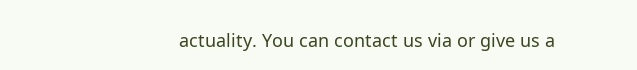actuality. You can contact us via or give us a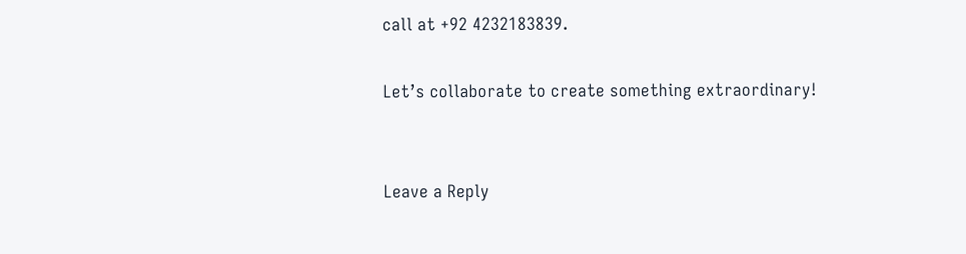call at +92 4232183839.

Let’s collaborate to create something extraordinary!


Leave a Reply